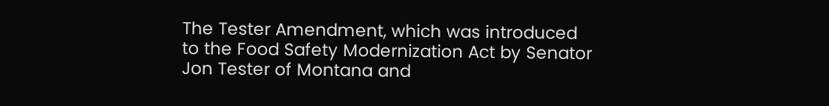The Tester Amendment, which was introduced to the Food Safety Modernization Act by Senator Jon Tester of Montana and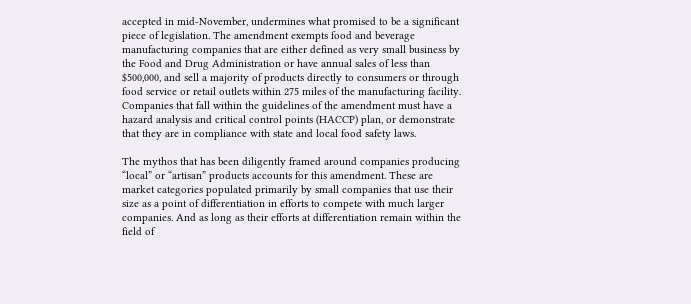accepted in mid-November, undermines what promised to be a significant piece of legislation. The amendment exempts food and beverage manufacturing companies that are either defined as very small business by the Food and Drug Administration or have annual sales of less than $500,000, and sell a majority of products directly to consumers or through food service or retail outlets within 275 miles of the manufacturing facility. Companies that fall within the guidelines of the amendment must have a hazard analysis and critical control points (HACCP) plan, or demonstrate that they are in compliance with state and local food safety laws.

The mythos that has been diligently framed around companies producing “local” or “artisan” products accounts for this amendment. These are market categories populated primarily by small companies that use their size as a point of differentiation in efforts to compete with much larger companies. And as long as their efforts at differentiation remain within the field of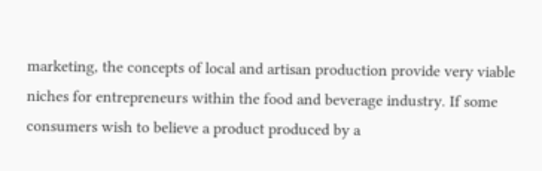marketing, the concepts of local and artisan production provide very viable niches for entrepreneurs within the food and beverage industry. If some consumers wish to believe a product produced by a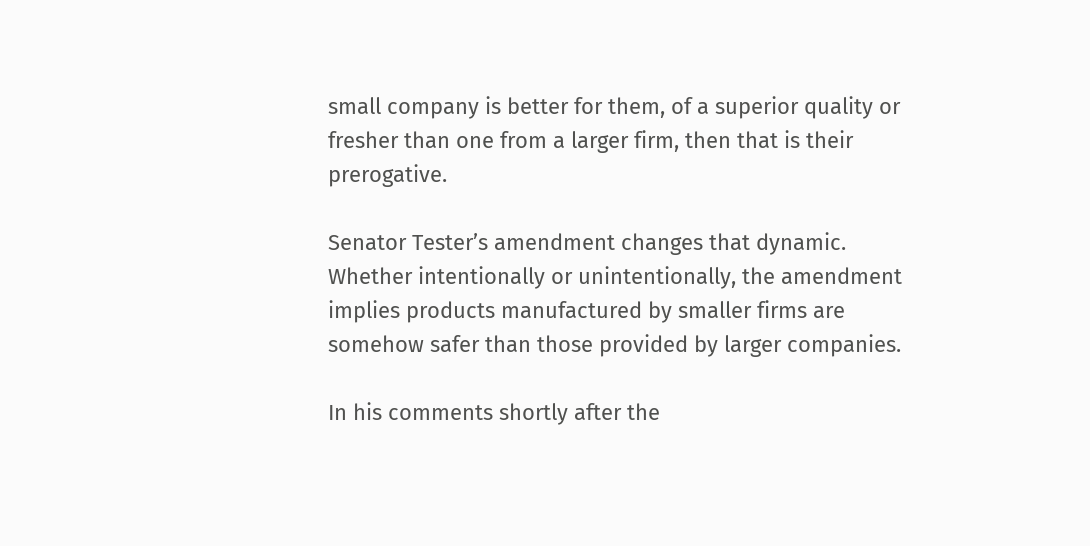small company is better for them, of a superior quality or fresher than one from a larger firm, then that is their prerogative.

Senator Tester’s amendment changes that dynamic. Whether intentionally or unintentionally, the amendment implies products manufactured by smaller firms are somehow safer than those provided by larger companies.

In his comments shortly after the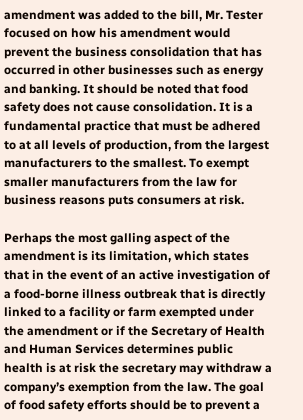amendment was added to the bill, Mr. Tester focused on how his amendment would prevent the business consolidation that has occurred in other businesses such as energy and banking. It should be noted that food safety does not cause consolidation. It is a fundamental practice that must be adhered to at all levels of production, from the largest manufacturers to the smallest. To exempt smaller manufacturers from the law for business reasons puts consumers at risk.

Perhaps the most galling aspect of the amendment is its limitation, which states that in the event of an active investigation of a food-borne illness outbreak that is directly linked to a facility or farm exempted under the amendment or if the Secretary of Health and Human Services determines public health is at risk the secretary may withdraw a company’s exemption from the law. The goal of food safety efforts should be to prevent a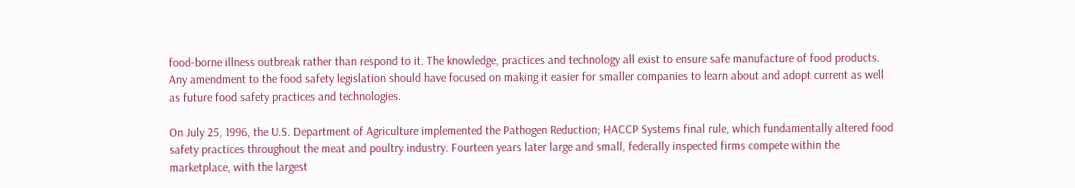food-borne illness outbreak rather than respond to it. The knowledge, practices and technology all exist to ensure safe manufacture of food products. Any amendment to the food safety legislation should have focused on making it easier for smaller companies to learn about and adopt current as well as future food safety practices and technologies.

On July 25, 1996, the U.S. Department of Agriculture implemented the Pathogen Reduction; HACCP Systems final rule, which fundamentally altered food safety practices throughout the meat and poultry industry. Fourteen years later large and small, federally inspected firms compete within the marketplace, with the largest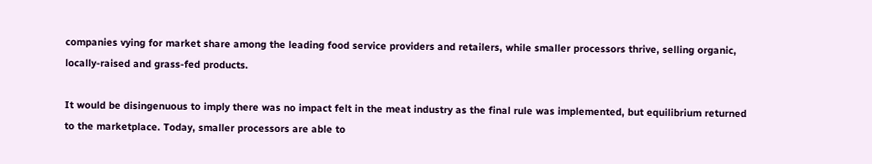companies vying for market share among the leading food service providers and retailers, while smaller processors thrive, selling organic, locally-raised and grass-fed products.

It would be disingenuous to imply there was no impact felt in the meat industry as the final rule was implemented, but equilibrium returned to the marketplace. Today, smaller processors are able to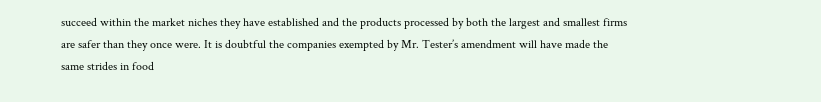succeed within the market niches they have established and the products processed by both the largest and smallest firms are safer than they once were. It is doubtful the companies exempted by Mr. Tester’s amendment will have made the same strides in food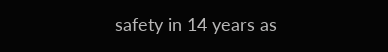safety in 14 years as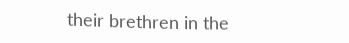their brethren in the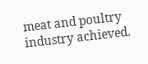meat and poultry industry achieved.